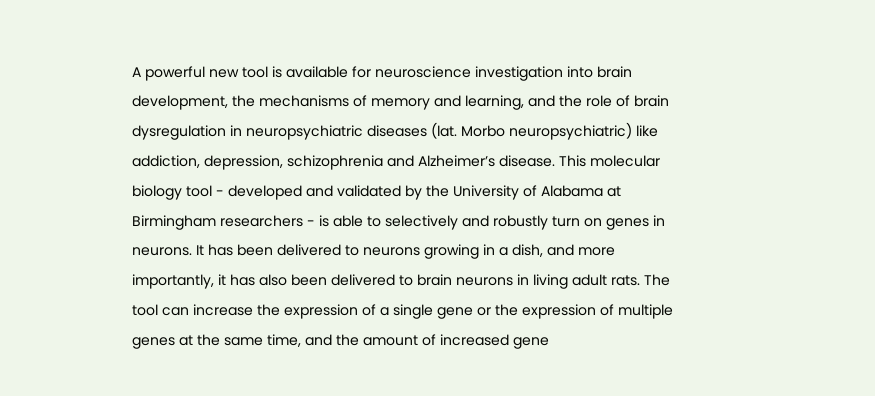A powerful new tool is available for neuroscience investigation into brain development, the mechanisms of memory and learning, and the role of brain dysregulation in neuropsychiatric diseases (lat. Morbo neuropsychiatric) like addiction, depression, schizophrenia and Alzheimer’s disease. This molecular biology tool - developed and validated by the University of Alabama at Birmingham researchers - is able to selectively and robustly turn on genes in neurons. It has been delivered to neurons growing in a dish, and more importantly, it has also been delivered to brain neurons in living adult rats. The tool can increase the expression of a single gene or the expression of multiple genes at the same time, and the amount of increased gene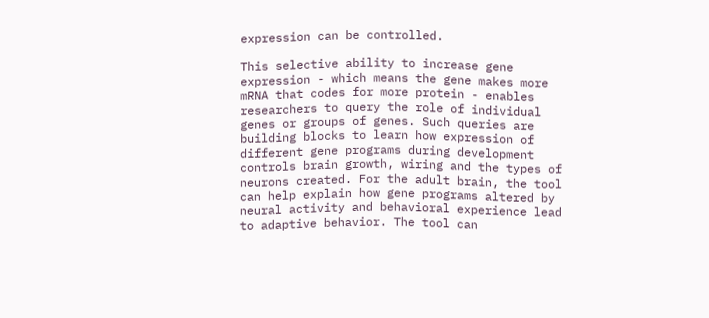expression can be controlled.

This selective ability to increase gene expression - which means the gene makes more mRNA that codes for more protein - enables researchers to query the role of individual genes or groups of genes. Such queries are building blocks to learn how expression of different gene programs during development controls brain growth, wiring and the types of neurons created. For the adult brain, the tool can help explain how gene programs altered by neural activity and behavioral experience lead to adaptive behavior. The tool can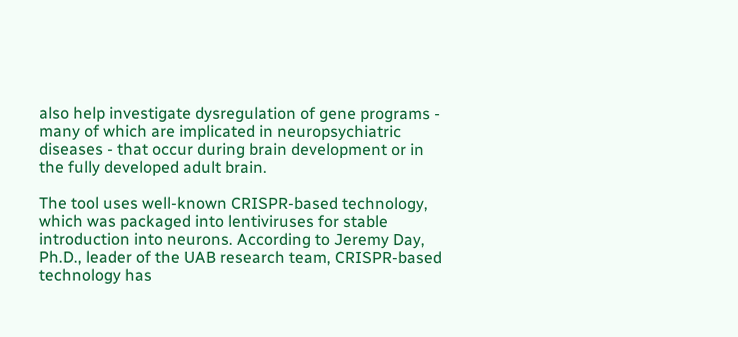also help investigate dysregulation of gene programs - many of which are implicated in neuropsychiatric diseases - that occur during brain development or in the fully developed adult brain.

The tool uses well-known CRISPR-based technology, which was packaged into lentiviruses for stable introduction into neurons. According to Jeremy Day, Ph.D., leader of the UAB research team, CRISPR-based technology has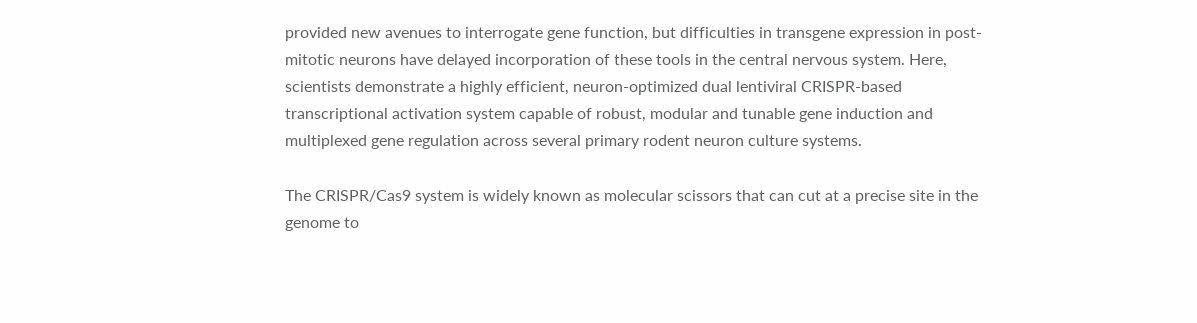provided new avenues to interrogate gene function, but difficulties in transgene expression in post-mitotic neurons have delayed incorporation of these tools in the central nervous system. Here, scientists demonstrate a highly efficient, neuron-optimized dual lentiviral CRISPR-based transcriptional activation system capable of robust, modular and tunable gene induction and multiplexed gene regulation across several primary rodent neuron culture systems.

The CRISPR/Cas9 system is widely known as molecular scissors that can cut at a precise site in the genome to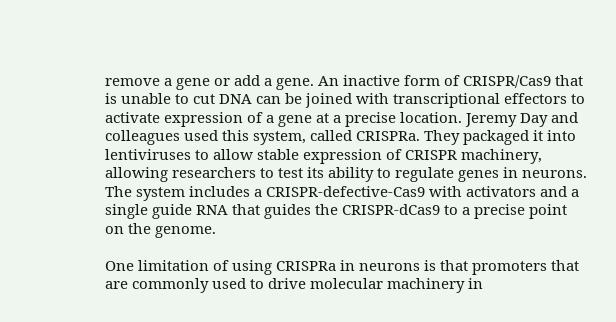remove a gene or add a gene. An inactive form of CRISPR/Cas9 that is unable to cut DNA can be joined with transcriptional effectors to activate expression of a gene at a precise location. Jeremy Day and colleagues used this system, called CRISPRa. They packaged it into lentiviruses to allow stable expression of CRISPR machinery, allowing researchers to test its ability to regulate genes in neurons. The system includes a CRISPR-defective-Cas9 with activators and a single guide RNA that guides the CRISPR-dCas9 to a precise point on the genome.

One limitation of using CRISPRa in neurons is that promoters that are commonly used to drive molecular machinery in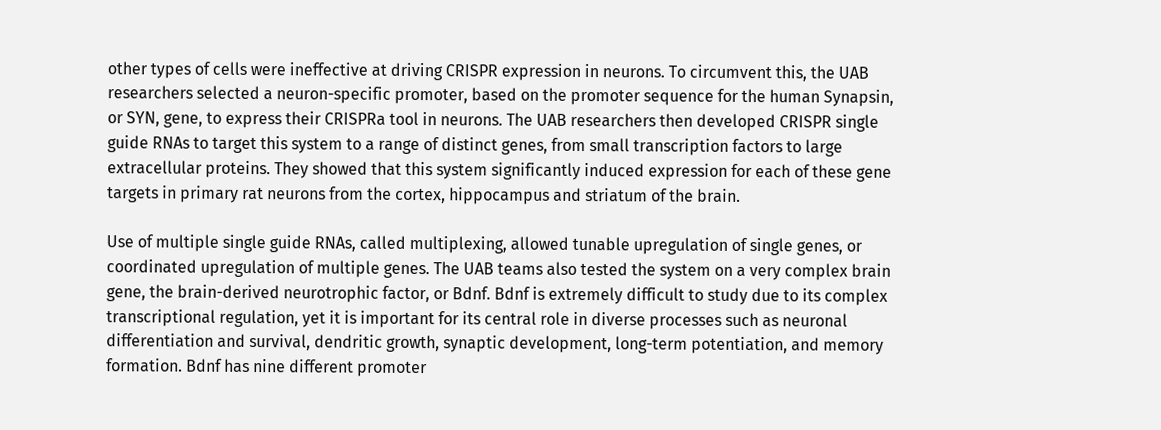other types of cells were ineffective at driving CRISPR expression in neurons. To circumvent this, the UAB researchers selected a neuron-specific promoter, based on the promoter sequence for the human Synapsin, or SYN, gene, to express their CRISPRa tool in neurons. The UAB researchers then developed CRISPR single guide RNAs to target this system to a range of distinct genes, from small transcription factors to large extracellular proteins. They showed that this system significantly induced expression for each of these gene targets in primary rat neurons from the cortex, hippocampus and striatum of the brain.

Use of multiple single guide RNAs, called multiplexing, allowed tunable upregulation of single genes, or coordinated upregulation of multiple genes. The UAB teams also tested the system on a very complex brain gene, the brain-derived neurotrophic factor, or Bdnf. Bdnf is extremely difficult to study due to its complex transcriptional regulation, yet it is important for its central role in diverse processes such as neuronal differentiation and survival, dendritic growth, synaptic development, long-term potentiation, and memory formation. Bdnf has nine different promoter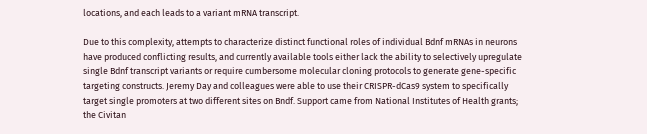locations, and each leads to a variant mRNA transcript.

Due to this complexity, attempts to characterize distinct functional roles of individual Bdnf mRNAs in neurons have produced conflicting results, and currently available tools either lack the ability to selectively upregulate single Bdnf transcript variants or require cumbersome molecular cloning protocols to generate gene-specific targeting constructs. Jeremy Day and colleagues were able to use their CRISPR-dCas9 system to specifically target single promoters at two different sites on Bndf. Support came from National Institutes of Health grants; the Civitan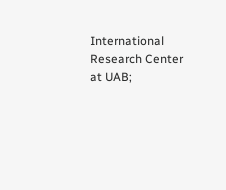International Research Center at UAB;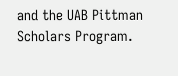and the UAB Pittman Scholars Program.